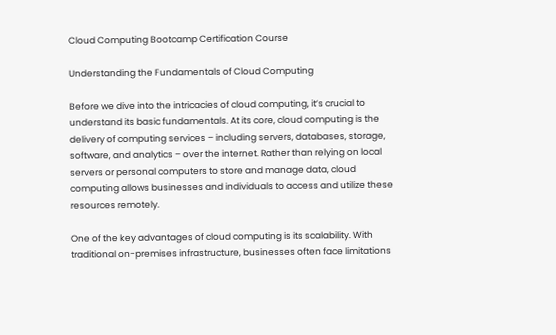Cloud Computing Bootcamp Certification Course

Understanding the Fundamentals of Cloud Computing

Before we dive into the intricacies of cloud computing, it’s crucial to understand its basic fundamentals. At its core, cloud computing is the delivery of computing services – including servers, databases, storage, software, and analytics – over the internet. Rather than relying on local servers or personal computers to store and manage data, cloud computing allows businesses and individuals to access and utilize these resources remotely.

One of the key advantages of cloud computing is its scalability. With traditional on-premises infrastructure, businesses often face limitations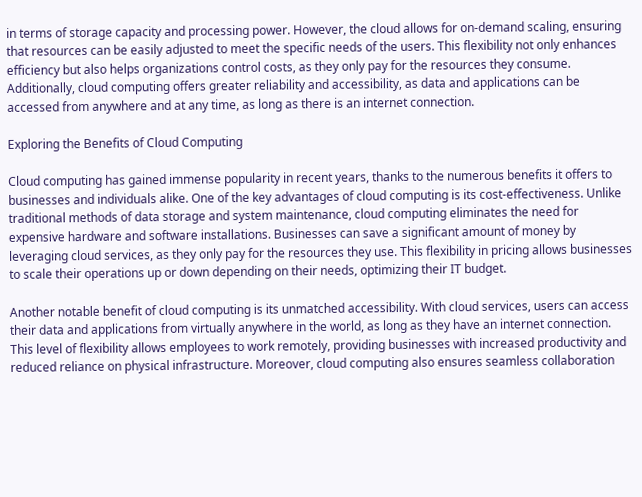in terms of storage capacity and processing power. However, the cloud allows for on-demand scaling, ensuring that resources can be easily adjusted to meet the specific needs of the users. This flexibility not only enhances efficiency but also helps organizations control costs, as they only pay for the resources they consume. Additionally, cloud computing offers greater reliability and accessibility, as data and applications can be accessed from anywhere and at any time, as long as there is an internet connection.

Exploring the Benefits of Cloud Computing

Cloud computing has gained immense popularity in recent years, thanks to the numerous benefits it offers to businesses and individuals alike. One of the key advantages of cloud computing is its cost-effectiveness. Unlike traditional methods of data storage and system maintenance, cloud computing eliminates the need for expensive hardware and software installations. Businesses can save a significant amount of money by leveraging cloud services, as they only pay for the resources they use. This flexibility in pricing allows businesses to scale their operations up or down depending on their needs, optimizing their IT budget.

Another notable benefit of cloud computing is its unmatched accessibility. With cloud services, users can access their data and applications from virtually anywhere in the world, as long as they have an internet connection. This level of flexibility allows employees to work remotely, providing businesses with increased productivity and reduced reliance on physical infrastructure. Moreover, cloud computing also ensures seamless collaboration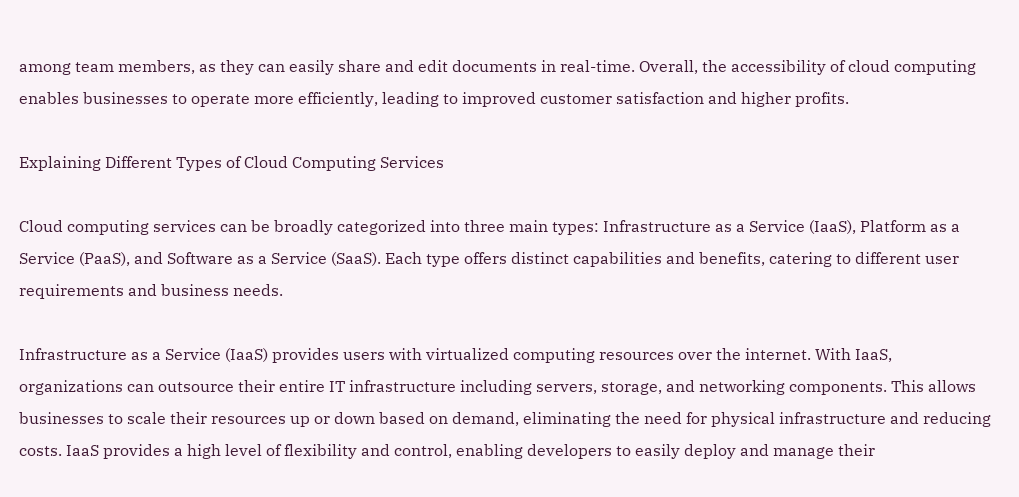among team members, as they can easily share and edit documents in real-time. Overall, the accessibility of cloud computing enables businesses to operate more efficiently, leading to improved customer satisfaction and higher profits.

Explaining Different Types of Cloud Computing Services

Cloud computing services can be broadly categorized into three main types: Infrastructure as a Service (IaaS), Platform as a Service (PaaS), and Software as a Service (SaaS). Each type offers distinct capabilities and benefits, catering to different user requirements and business needs.

Infrastructure as a Service (IaaS) provides users with virtualized computing resources over the internet. With IaaS, organizations can outsource their entire IT infrastructure including servers, storage, and networking components. This allows businesses to scale their resources up or down based on demand, eliminating the need for physical infrastructure and reducing costs. IaaS provides a high level of flexibility and control, enabling developers to easily deploy and manage their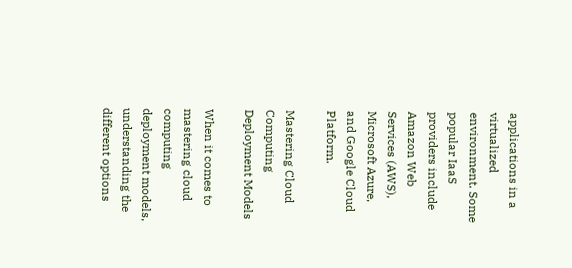applications in a virtualized environment. Some popular IaaS providers include Amazon Web Services (AWS), Microsoft Azure, and Google Cloud Platform.

Mastering Cloud Computing Deployment Models

When it comes to mastering cloud computing deployment models, understanding the different options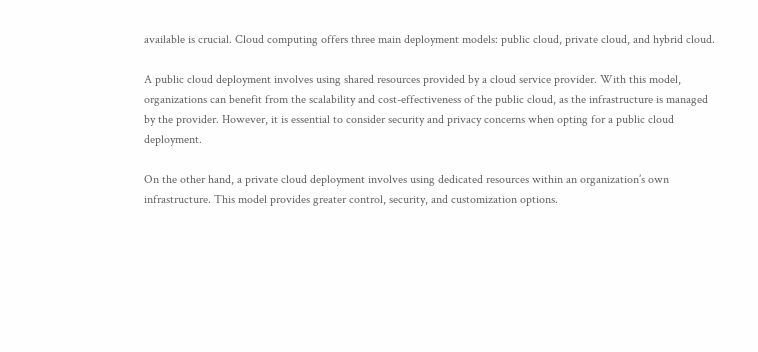available is crucial. Cloud computing offers three main deployment models: public cloud, private cloud, and hybrid cloud.

A public cloud deployment involves using shared resources provided by a cloud service provider. With this model, organizations can benefit from the scalability and cost-effectiveness of the public cloud, as the infrastructure is managed by the provider. However, it is essential to consider security and privacy concerns when opting for a public cloud deployment.

On the other hand, a private cloud deployment involves using dedicated resources within an organization’s own infrastructure. This model provides greater control, security, and customization options.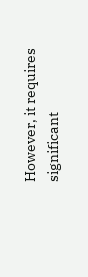However, it requires significant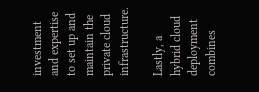investment and expertise to set up and maintain the private cloud infrastructure.

Lastly, a hybrid cloud deployment combines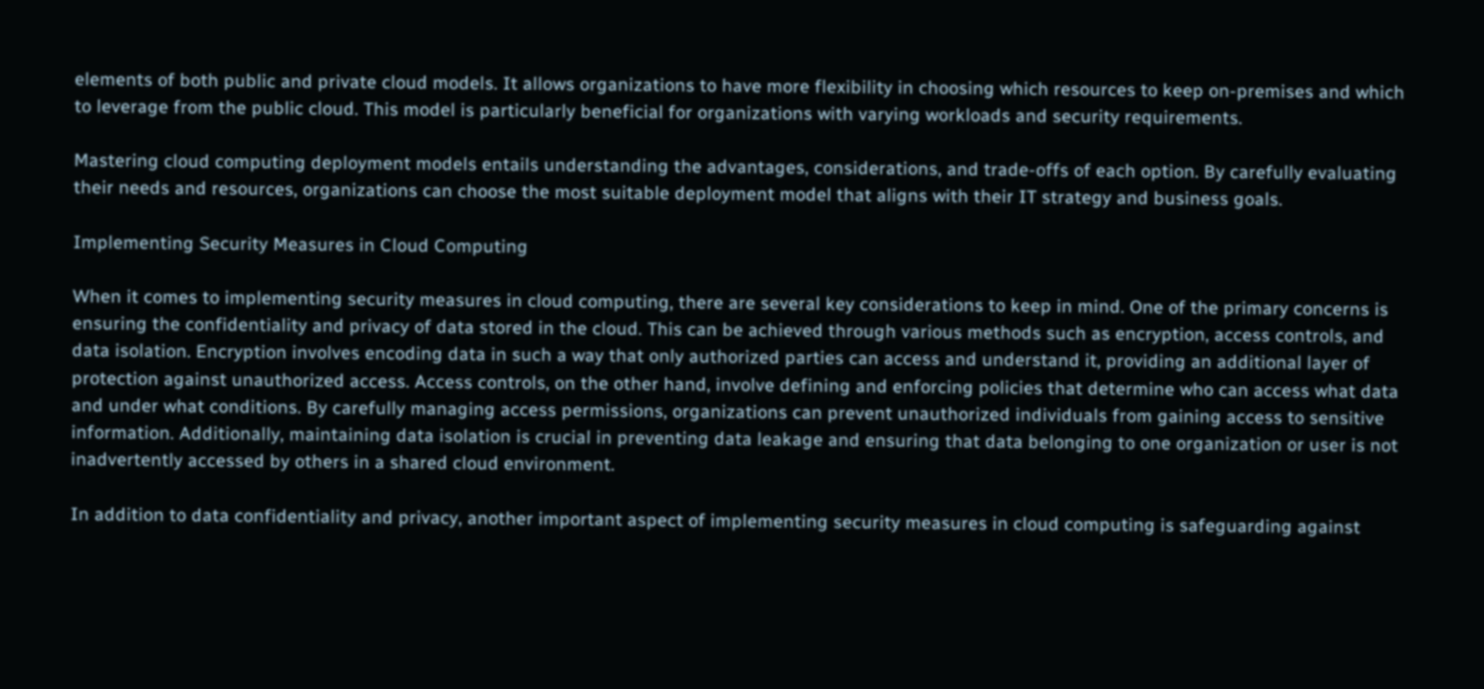elements of both public and private cloud models. It allows organizations to have more flexibility in choosing which resources to keep on-premises and which to leverage from the public cloud. This model is particularly beneficial for organizations with varying workloads and security requirements.

Mastering cloud computing deployment models entails understanding the advantages, considerations, and trade-offs of each option. By carefully evaluating their needs and resources, organizations can choose the most suitable deployment model that aligns with their IT strategy and business goals.

Implementing Security Measures in Cloud Computing

When it comes to implementing security measures in cloud computing, there are several key considerations to keep in mind. One of the primary concerns is ensuring the confidentiality and privacy of data stored in the cloud. This can be achieved through various methods such as encryption, access controls, and data isolation. Encryption involves encoding data in such a way that only authorized parties can access and understand it, providing an additional layer of protection against unauthorized access. Access controls, on the other hand, involve defining and enforcing policies that determine who can access what data and under what conditions. By carefully managing access permissions, organizations can prevent unauthorized individuals from gaining access to sensitive information. Additionally, maintaining data isolation is crucial in preventing data leakage and ensuring that data belonging to one organization or user is not inadvertently accessed by others in a shared cloud environment.

In addition to data confidentiality and privacy, another important aspect of implementing security measures in cloud computing is safeguarding against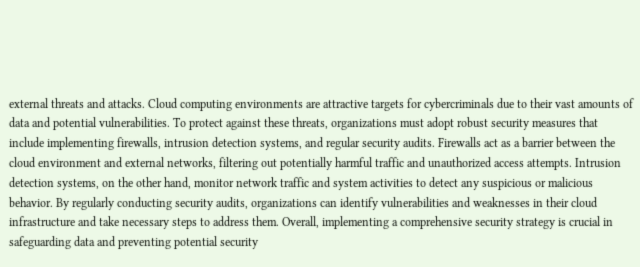external threats and attacks. Cloud computing environments are attractive targets for cybercriminals due to their vast amounts of data and potential vulnerabilities. To protect against these threats, organizations must adopt robust security measures that include implementing firewalls, intrusion detection systems, and regular security audits. Firewalls act as a barrier between the cloud environment and external networks, filtering out potentially harmful traffic and unauthorized access attempts. Intrusion detection systems, on the other hand, monitor network traffic and system activities to detect any suspicious or malicious behavior. By regularly conducting security audits, organizations can identify vulnerabilities and weaknesses in their cloud infrastructure and take necessary steps to address them. Overall, implementing a comprehensive security strategy is crucial in safeguarding data and preventing potential security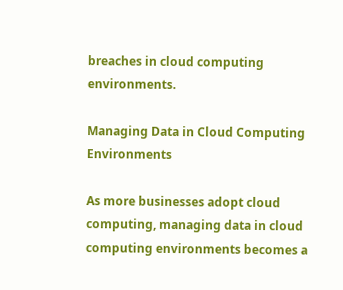breaches in cloud computing environments.

Managing Data in Cloud Computing Environments

As more businesses adopt cloud computing, managing data in cloud computing environments becomes a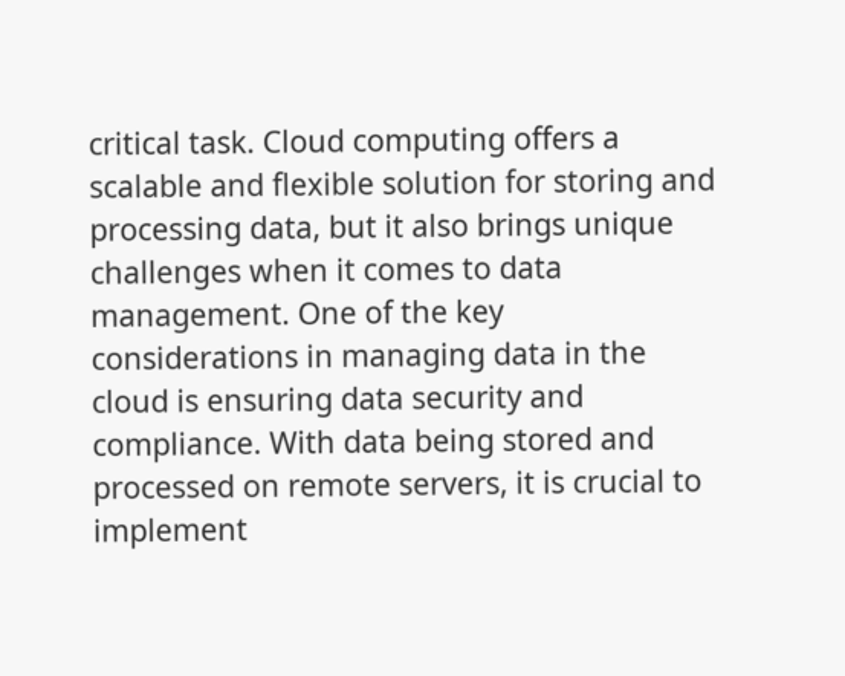critical task. Cloud computing offers a scalable and flexible solution for storing and processing data, but it also brings unique challenges when it comes to data management. One of the key considerations in managing data in the cloud is ensuring data security and compliance. With data being stored and processed on remote servers, it is crucial to implement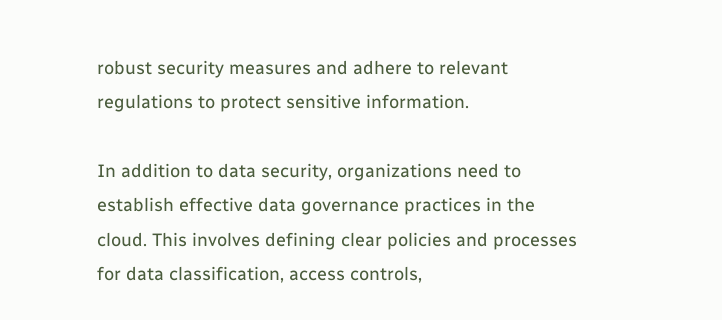robust security measures and adhere to relevant regulations to protect sensitive information.

In addition to data security, organizations need to establish effective data governance practices in the cloud. This involves defining clear policies and processes for data classification, access controls,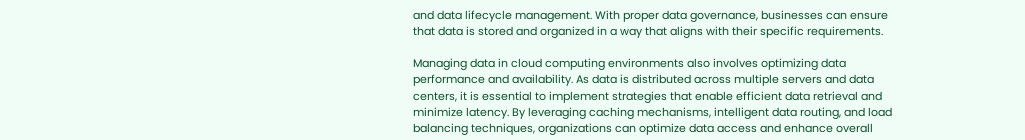and data lifecycle management. With proper data governance, businesses can ensure that data is stored and organized in a way that aligns with their specific requirements.

Managing data in cloud computing environments also involves optimizing data performance and availability. As data is distributed across multiple servers and data centers, it is essential to implement strategies that enable efficient data retrieval and minimize latency. By leveraging caching mechanisms, intelligent data routing, and load balancing techniques, organizations can optimize data access and enhance overall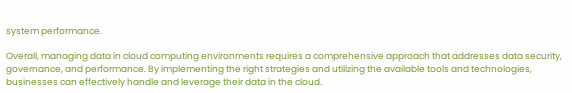system performance.

Overall, managing data in cloud computing environments requires a comprehensive approach that addresses data security, governance, and performance. By implementing the right strategies and utilizing the available tools and technologies, businesses can effectively handle and leverage their data in the cloud.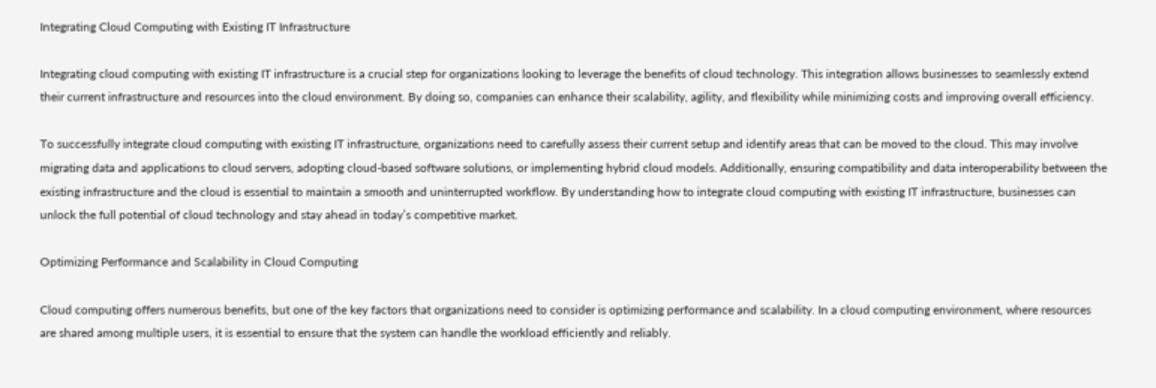Integrating Cloud Computing with Existing IT Infrastructure

Integrating cloud computing with existing IT infrastructure is a crucial step for organizations looking to leverage the benefits of cloud technology. This integration allows businesses to seamlessly extend their current infrastructure and resources into the cloud environment. By doing so, companies can enhance their scalability, agility, and flexibility while minimizing costs and improving overall efficiency.

To successfully integrate cloud computing with existing IT infrastructure, organizations need to carefully assess their current setup and identify areas that can be moved to the cloud. This may involve migrating data and applications to cloud servers, adopting cloud-based software solutions, or implementing hybrid cloud models. Additionally, ensuring compatibility and data interoperability between the existing infrastructure and the cloud is essential to maintain a smooth and uninterrupted workflow. By understanding how to integrate cloud computing with existing IT infrastructure, businesses can unlock the full potential of cloud technology and stay ahead in today’s competitive market.

Optimizing Performance and Scalability in Cloud Computing

Cloud computing offers numerous benefits, but one of the key factors that organizations need to consider is optimizing performance and scalability. In a cloud computing environment, where resources are shared among multiple users, it is essential to ensure that the system can handle the workload efficiently and reliably.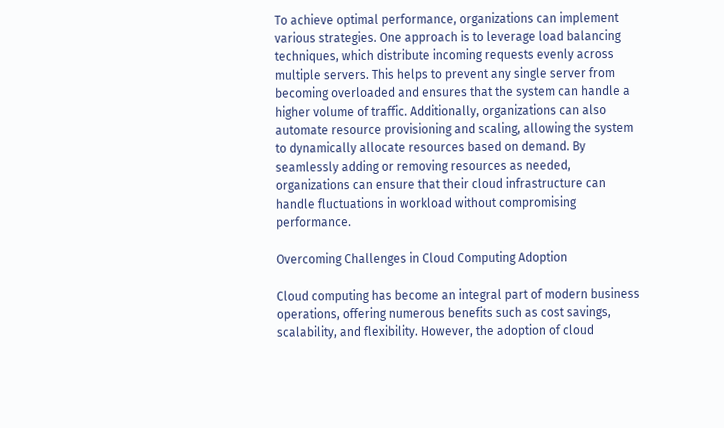To achieve optimal performance, organizations can implement various strategies. One approach is to leverage load balancing techniques, which distribute incoming requests evenly across multiple servers. This helps to prevent any single server from becoming overloaded and ensures that the system can handle a higher volume of traffic. Additionally, organizations can also automate resource provisioning and scaling, allowing the system to dynamically allocate resources based on demand. By seamlessly adding or removing resources as needed, organizations can ensure that their cloud infrastructure can handle fluctuations in workload without compromising performance.

Overcoming Challenges in Cloud Computing Adoption

Cloud computing has become an integral part of modern business operations, offering numerous benefits such as cost savings, scalability, and flexibility. However, the adoption of cloud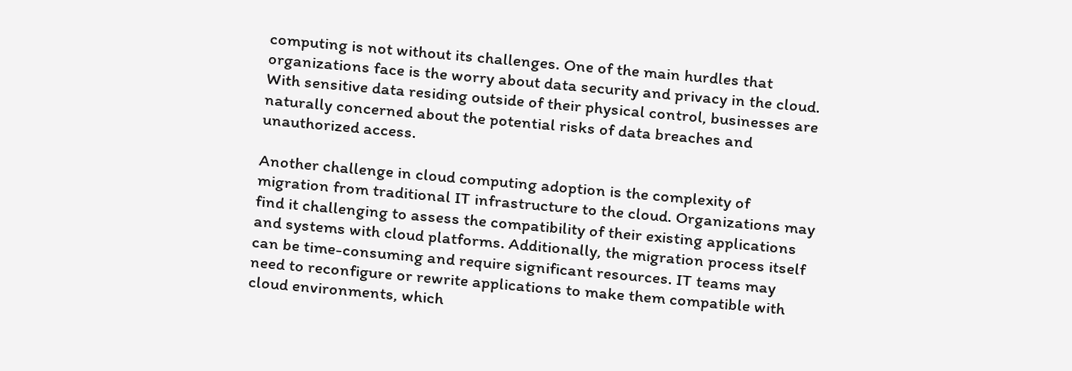computing is not without its challenges. One of the main hurdles that organizations face is the worry about data security and privacy in the cloud. With sensitive data residing outside of their physical control, businesses are naturally concerned about the potential risks of data breaches and unauthorized access.

Another challenge in cloud computing adoption is the complexity of migration from traditional IT infrastructure to the cloud. Organizations may find it challenging to assess the compatibility of their existing applications and systems with cloud platforms. Additionally, the migration process itself can be time-consuming and require significant resources. IT teams may need to reconfigure or rewrite applications to make them compatible with cloud environments, which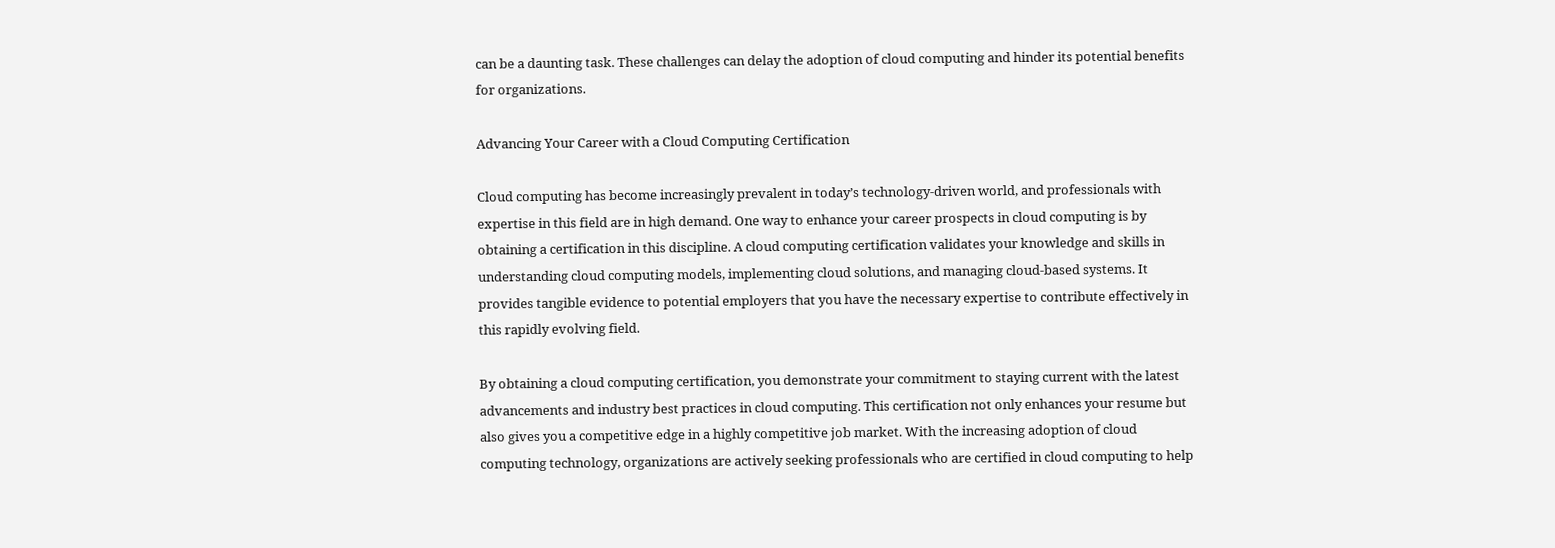can be a daunting task. These challenges can delay the adoption of cloud computing and hinder its potential benefits for organizations.

Advancing Your Career with a Cloud Computing Certification

Cloud computing has become increasingly prevalent in today’s technology-driven world, and professionals with expertise in this field are in high demand. One way to enhance your career prospects in cloud computing is by obtaining a certification in this discipline. A cloud computing certification validates your knowledge and skills in understanding cloud computing models, implementing cloud solutions, and managing cloud-based systems. It provides tangible evidence to potential employers that you have the necessary expertise to contribute effectively in this rapidly evolving field.

By obtaining a cloud computing certification, you demonstrate your commitment to staying current with the latest advancements and industry best practices in cloud computing. This certification not only enhances your resume but also gives you a competitive edge in a highly competitive job market. With the increasing adoption of cloud computing technology, organizations are actively seeking professionals who are certified in cloud computing to help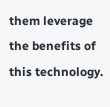them leverage the benefits of this technology.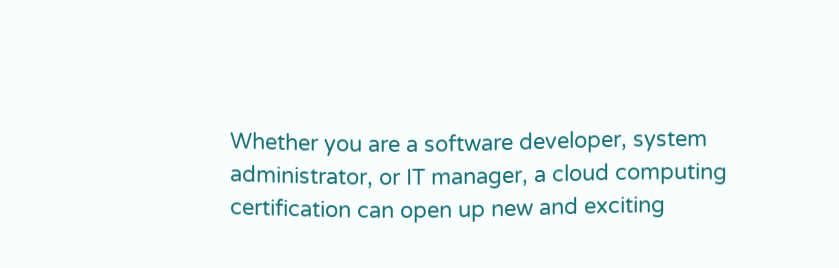Whether you are a software developer, system administrator, or IT manager, a cloud computing certification can open up new and exciting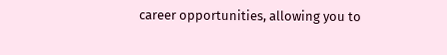career opportunities, allowing you to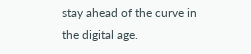stay ahead of the curve in the digital age.